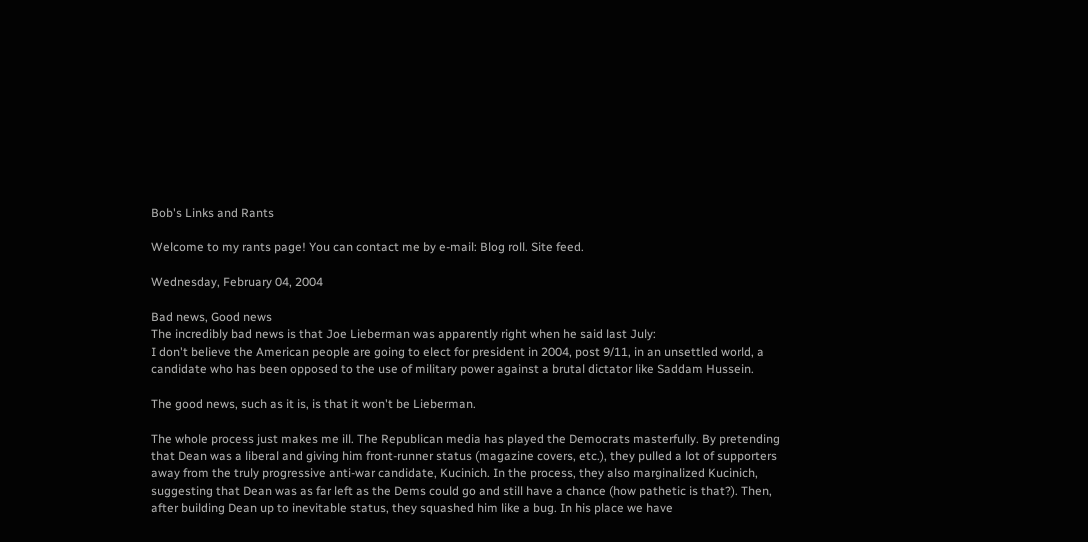Bob's Links and Rants

Welcome to my rants page! You can contact me by e-mail: Blog roll. Site feed.

Wednesday, February 04, 2004

Bad news, Good news
The incredibly bad news is that Joe Lieberman was apparently right when he said last July:
I don't believe the American people are going to elect for president in 2004, post 9/11, in an unsettled world, a candidate who has been opposed to the use of military power against a brutal dictator like Saddam Hussein.

The good news, such as it is, is that it won't be Lieberman.

The whole process just makes me ill. The Republican media has played the Democrats masterfully. By pretending that Dean was a liberal and giving him front-runner status (magazine covers, etc.), they pulled a lot of supporters away from the truly progressive anti-war candidate, Kucinich. In the process, they also marginalized Kucinich, suggesting that Dean was as far left as the Dems could go and still have a chance (how pathetic is that?). Then, after building Dean up to inevitable status, they squashed him like a bug. In his place we have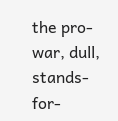the pro-war, dull, stands-for-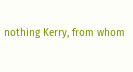nothing Kerry, from whom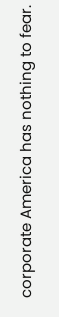corporate America has nothing to fear.